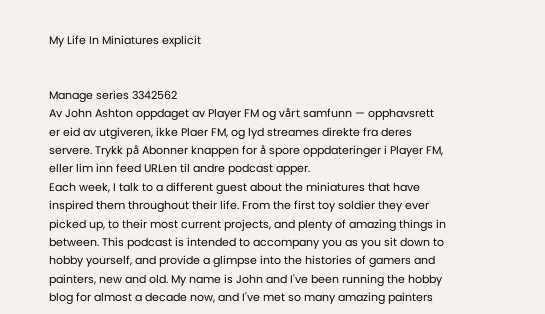My Life In Miniatures explicit


Manage series 3342562
Av John Ashton oppdaget av Player FM og vårt samfunn — opphavsrett er eid av utgiveren, ikke Plaer FM, og lyd streames direkte fra deres servere. Trykk på Abonner knappen for å spore oppdateringer i Player FM, eller lim inn feed URLen til andre podcast apper.
Each week, I talk to a different guest about the miniatures that have inspired them throughout their life. From the first toy soldier they ever picked up, to their most current projects, and plenty of amazing things in between. This podcast is intended to accompany you as you sit down to hobby yourself, and provide a glimpse into the histories of gamers and painters, new and old. My name is John and I've been running the hobby blog for almost a decade now, and I've met so many amazing painters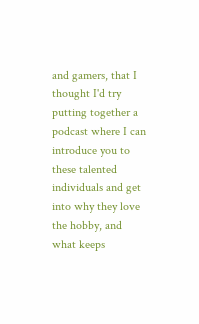and gamers, that I thought I'd try putting together a podcast where I can introduce you to these talented individuals and get into why they love the hobby, and what keeps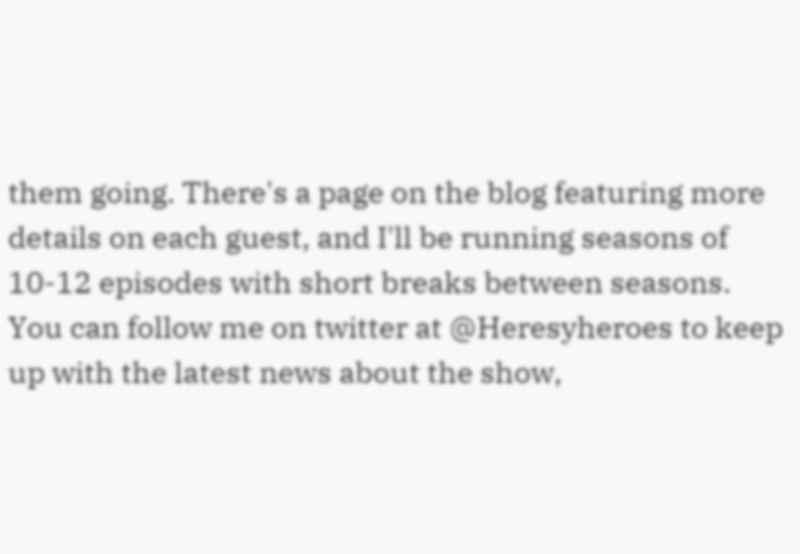them going. There's a page on the blog featuring more details on each guest, and I'll be running seasons of 10-12 episodes with short breaks between seasons. You can follow me on twitter at @Heresyheroes to keep up with the latest news about the show,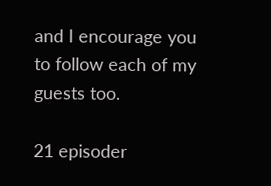and I encourage you to follow each of my guests too.

21 episoder